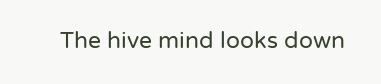The hive mind looks down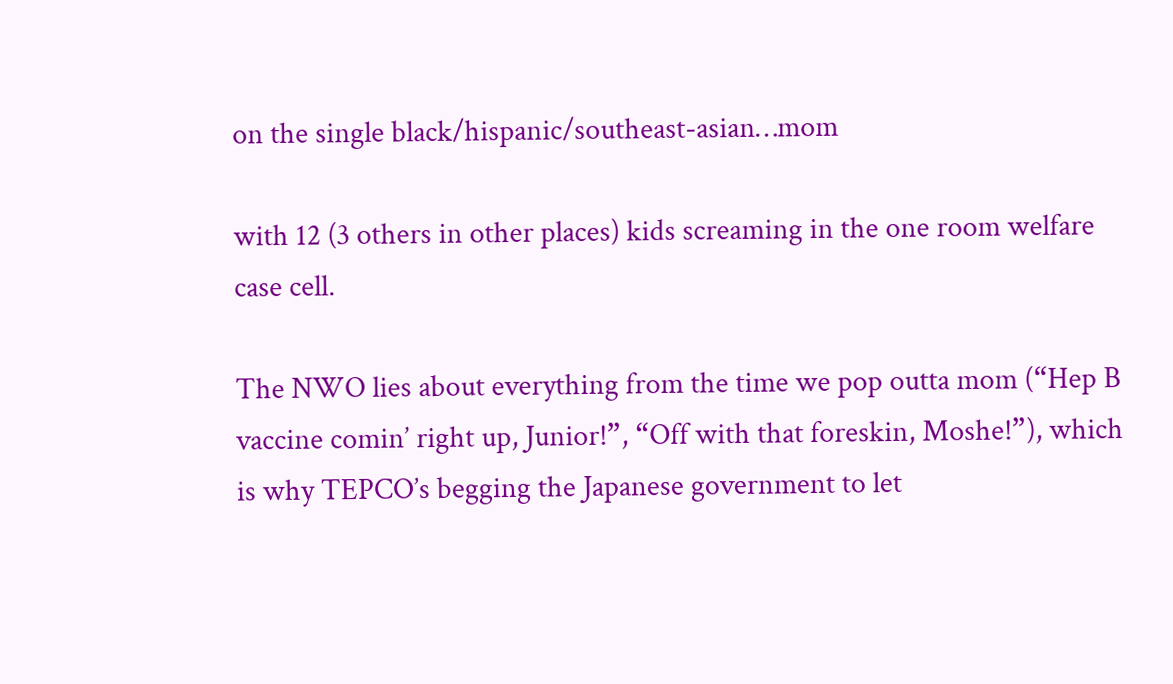on the single black/hispanic/southeast-asian…mom

with 12 (3 others in other places) kids screaming in the one room welfare case cell.

The NWO lies about everything from the time we pop outta mom (“Hep B vaccine comin’ right up, Junior!”, “Off with that foreskin, Moshe!”), which is why TEPCO’s begging the Japanese government to let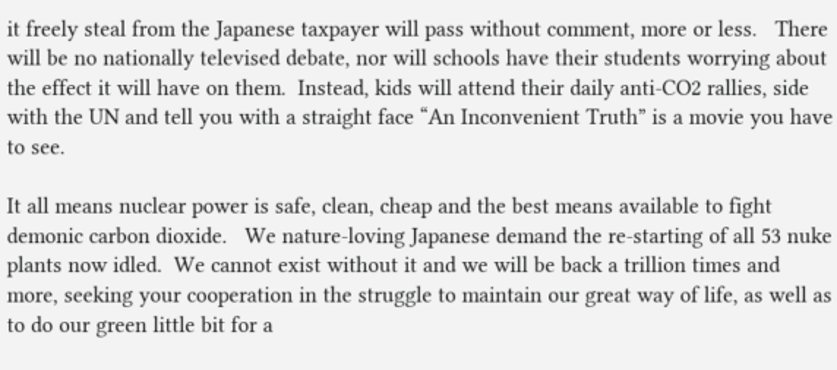it freely steal from the Japanese taxpayer will pass without comment, more or less.   There will be no nationally televised debate, nor will schools have their students worrying about the effect it will have on them.  Instead, kids will attend their daily anti-CO2 rallies, side with the UN and tell you with a straight face “An Inconvenient Truth” is a movie you have to see.

It all means nuclear power is safe, clean, cheap and the best means available to fight demonic carbon dioxide.   We nature-loving Japanese demand the re-starting of all 53 nuke plants now idled.  We cannot exist without it and we will be back a trillion times and more, seeking your cooperation in the struggle to maintain our great way of life, as well as to do our green little bit for a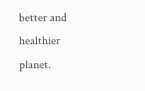better and healthier planet.